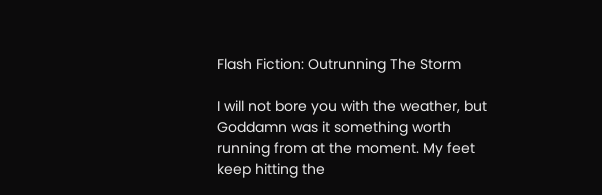Flash Fiction: Outrunning The Storm

I will not bore you with the weather, but Goddamn was it something worth running from at the moment. My feet keep hitting the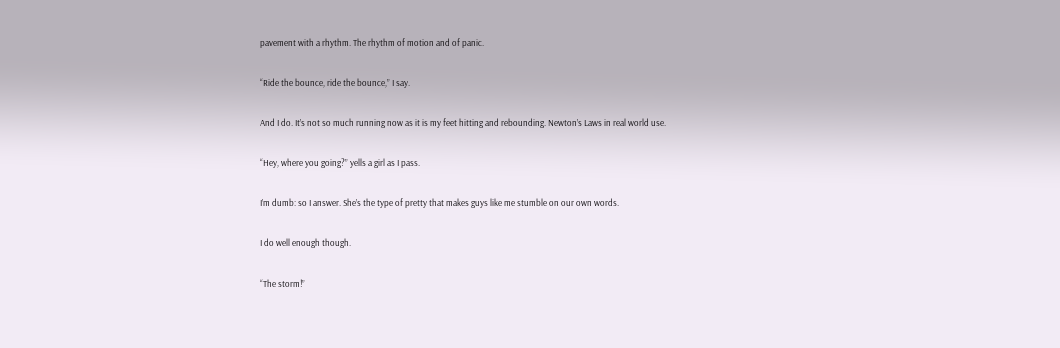pavement with a rhythm. The rhythm of motion and of panic.

“Ride the bounce, ride the bounce,” I say.

And I do. It’s not so much running now as it is my feet hitting and rebounding. Newton’s Laws in real world use.

“Hey, where you going?” yells a girl as I pass.

I’m dumb: so I answer. She’s the type of pretty that makes guys like me stumble on our own words.

I do well enough though.

“The storm!”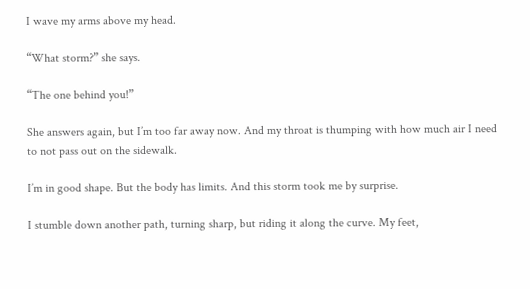I wave my arms above my head.

“What storm?” she says.

“The one behind you!”

She answers again, but I’m too far away now. And my throat is thumping with how much air I need to not pass out on the sidewalk.

I’m in good shape. But the body has limits. And this storm took me by surprise.

I stumble down another path, turning sharp, but riding it along the curve. My feet,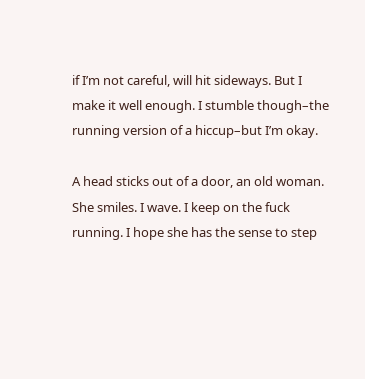if I’m not careful, will hit sideways. But I make it well enough. I stumble though–the running version of a hiccup–but I’m okay.

A head sticks out of a door, an old woman. She smiles. I wave. I keep on the fuck running. I hope she has the sense to step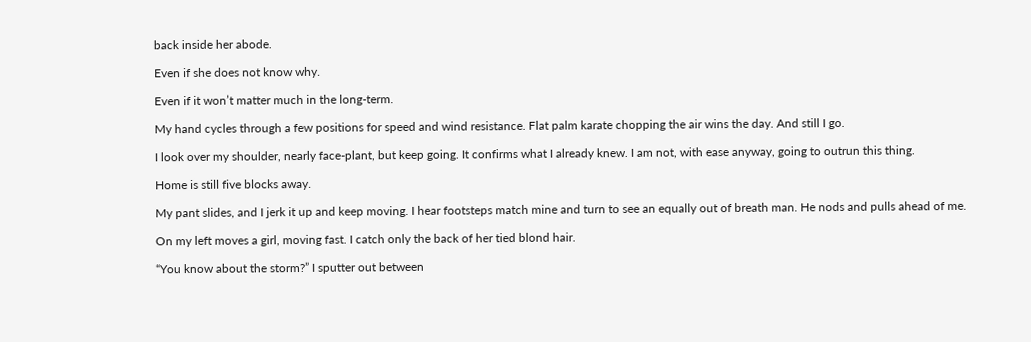back inside her abode.

Even if she does not know why.

Even if it won’t matter much in the long-term.

My hand cycles through a few positions for speed and wind resistance. Flat palm karate chopping the air wins the day. And still I go.

I look over my shoulder, nearly face-plant, but keep going. It confirms what I already knew. I am not, with ease anyway, going to outrun this thing.

Home is still five blocks away.

My pant slides, and I jerk it up and keep moving. I hear footsteps match mine and turn to see an equally out of breath man. He nods and pulls ahead of me.

On my left moves a girl, moving fast. I catch only the back of her tied blond hair.

“You know about the storm?” I sputter out between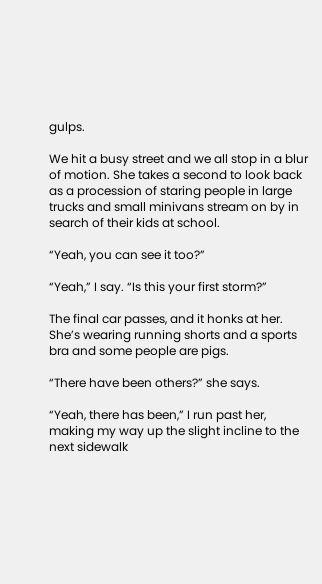gulps.

We hit a busy street and we all stop in a blur of motion. She takes a second to look back as a procession of staring people in large trucks and small minivans stream on by in search of their kids at school.

“Yeah, you can see it too?”

“Yeah,” I say. “Is this your first storm?”

The final car passes, and it honks at her. She’s wearing running shorts and a sports bra and some people are pigs.

“There have been others?” she says.

“Yeah, there has been,” I run past her, making my way up the slight incline to the next sidewalk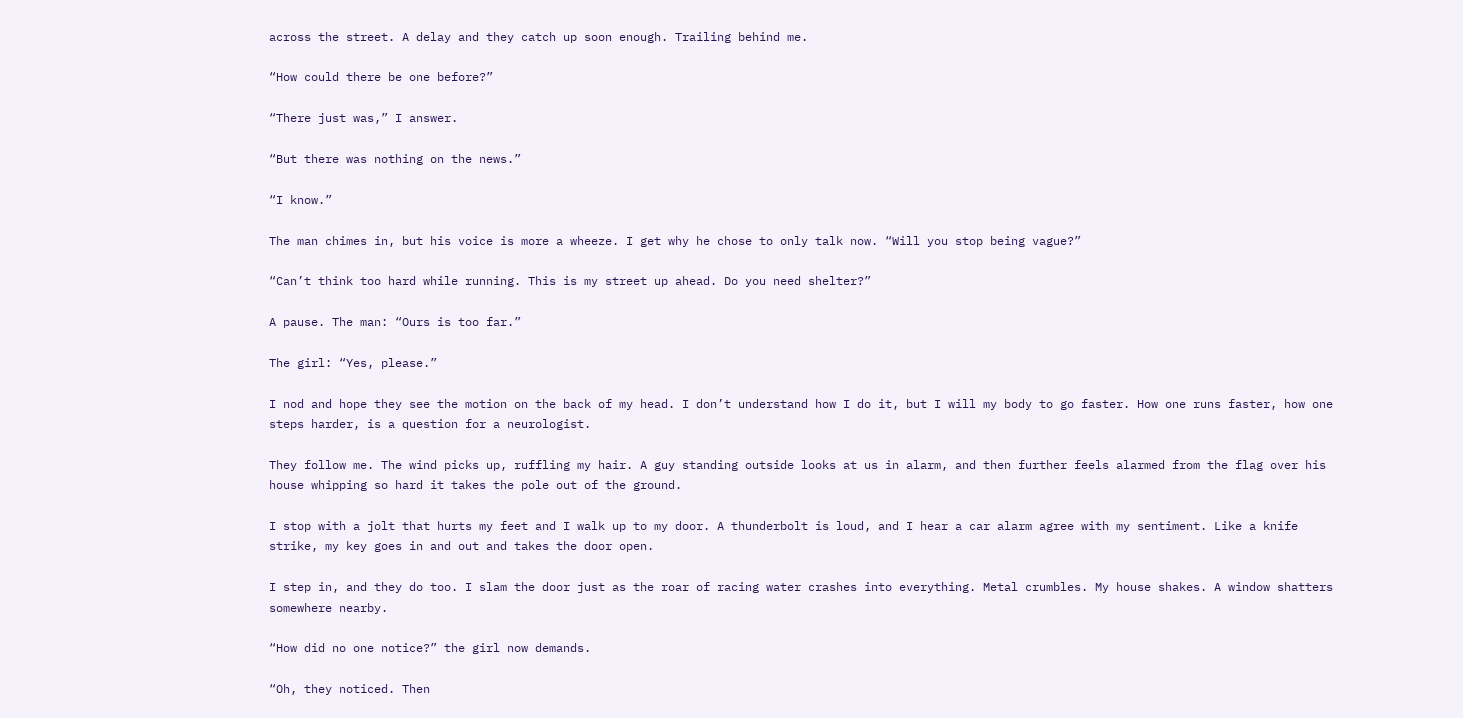across the street. A delay and they catch up soon enough. Trailing behind me.

“How could there be one before?”

“There just was,” I answer.

“But there was nothing on the news.”

“I know.”

The man chimes in, but his voice is more a wheeze. I get why he chose to only talk now. “Will you stop being vague?”

“Can’t think too hard while running. This is my street up ahead. Do you need shelter?”

A pause. The man: “Ours is too far.”

The girl: “Yes, please.”

I nod and hope they see the motion on the back of my head. I don’t understand how I do it, but I will my body to go faster. How one runs faster, how one steps harder, is a question for a neurologist.

They follow me. The wind picks up, ruffling my hair. A guy standing outside looks at us in alarm, and then further feels alarmed from the flag over his house whipping so hard it takes the pole out of the ground.

I stop with a jolt that hurts my feet and I walk up to my door. A thunderbolt is loud, and I hear a car alarm agree with my sentiment. Like a knife strike, my key goes in and out and takes the door open.

I step in, and they do too. I slam the door just as the roar of racing water crashes into everything. Metal crumbles. My house shakes. A window shatters somewhere nearby.

“How did no one notice?” the girl now demands.

“Oh, they noticed. Then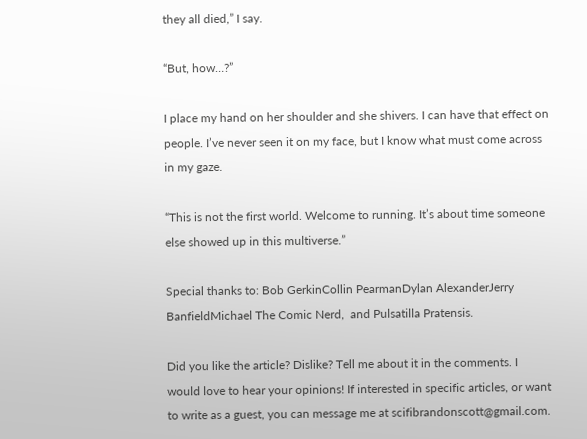they all died,” I say.

“But, how…?”

I place my hand on her shoulder and she shivers. I can have that effect on people. I’ve never seen it on my face, but I know what must come across in my gaze.

“This is not the first world. Welcome to running. It’s about time someone else showed up in this multiverse.”

Special thanks to: Bob GerkinCollin PearmanDylan AlexanderJerry BanfieldMichael The Comic Nerd,  and Pulsatilla Pratensis.

Did you like the article? Dislike? Tell me about it in the comments. I would love to hear your opinions! If interested in specific articles, or want to write as a guest, you can message me at scifibrandonscott@gmail.com.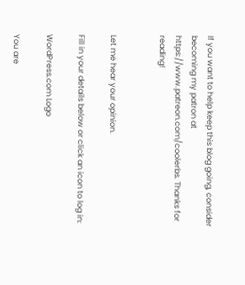If you want to help keep this blog going, consider becoming my patron at https://www.patreon.com/coolerbs. Thanks for reading!


Let me hear your opinion.

Fill in your details below or click an icon to log in:

WordPress.com Logo

You are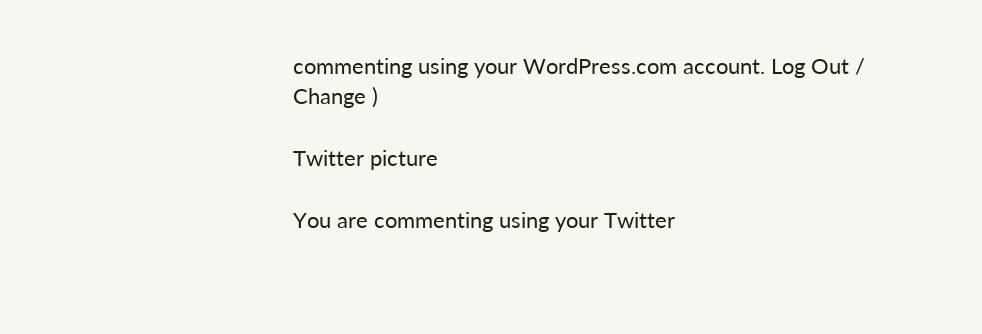commenting using your WordPress.com account. Log Out /  Change )

Twitter picture

You are commenting using your Twitter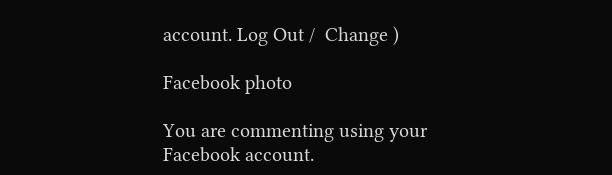account. Log Out /  Change )

Facebook photo

You are commenting using your Facebook account.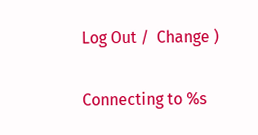Log Out /  Change )

Connecting to %s